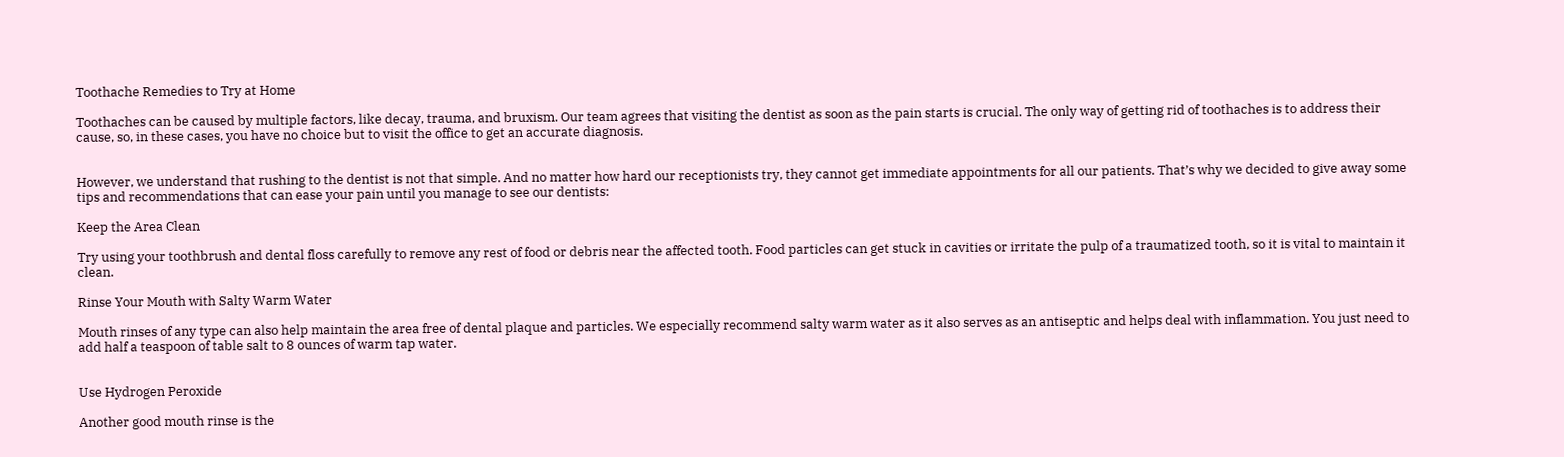Toothache Remedies to Try at Home

Toothaches can be caused by multiple factors, like decay, trauma, and bruxism. Our team agrees that visiting the dentist as soon as the pain starts is crucial. The only way of getting rid of toothaches is to address their cause, so, in these cases, you have no choice but to visit the office to get an accurate diagnosis.


However, we understand that rushing to the dentist is not that simple. And no matter how hard our receptionists try, they cannot get immediate appointments for all our patients. That’s why we decided to give away some tips and recommendations that can ease your pain until you manage to see our dentists:

Keep the Area Clean

Try using your toothbrush and dental floss carefully to remove any rest of food or debris near the affected tooth. Food particles can get stuck in cavities or irritate the pulp of a traumatized tooth, so it is vital to maintain it clean.

Rinse Your Mouth with Salty Warm Water

Mouth rinses of any type can also help maintain the area free of dental plaque and particles. We especially recommend salty warm water as it also serves as an antiseptic and helps deal with inflammation. You just need to add half a teaspoon of table salt to 8 ounces of warm tap water.


Use Hydrogen Peroxide

Another good mouth rinse is the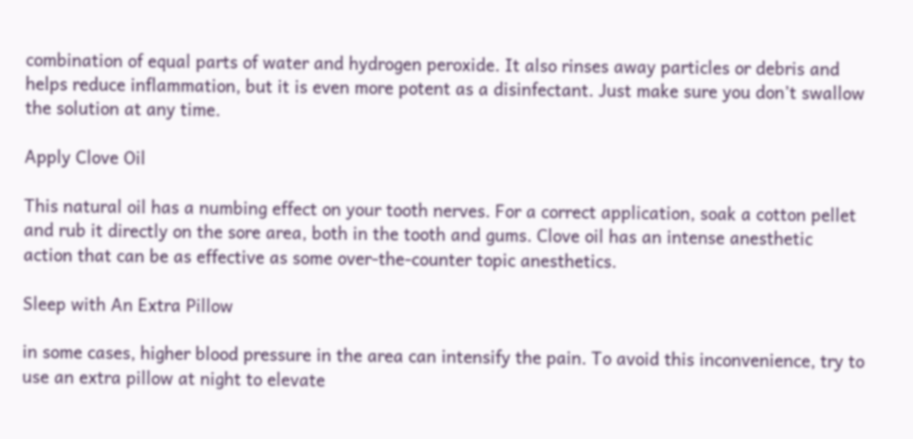combination of equal parts of water and hydrogen peroxide. It also rinses away particles or debris and helps reduce inflammation, but it is even more potent as a disinfectant. Just make sure you don’t swallow the solution at any time.

Apply Clove Oil

This natural oil has a numbing effect on your tooth nerves. For a correct application, soak a cotton pellet and rub it directly on the sore area, both in the tooth and gums. Clove oil has an intense anesthetic action that can be as effective as some over-the-counter topic anesthetics.

Sleep with An Extra Pillow

in some cases, higher blood pressure in the area can intensify the pain. To avoid this inconvenience, try to use an extra pillow at night to elevate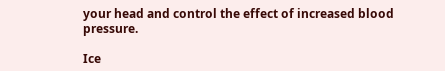your head and control the effect of increased blood pressure.

Ice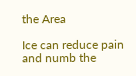the Area

Ice can reduce pain and numb the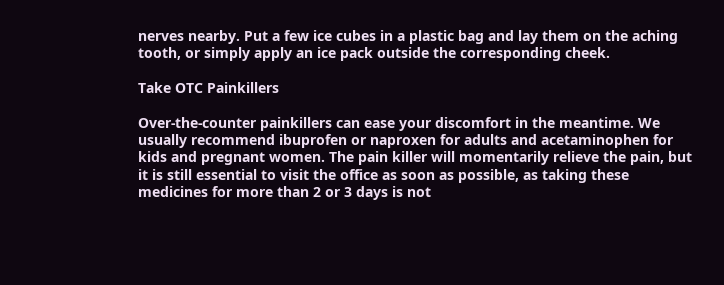nerves nearby. Put a few ice cubes in a plastic bag and lay them on the aching tooth, or simply apply an ice pack outside the corresponding cheek.

Take OTC Painkillers

Over-the-counter painkillers can ease your discomfort in the meantime. We usually recommend ibuprofen or naproxen for adults and acetaminophen for kids and pregnant women. The pain killer will momentarily relieve the pain, but it is still essential to visit the office as soon as possible, as taking these medicines for more than 2 or 3 days is not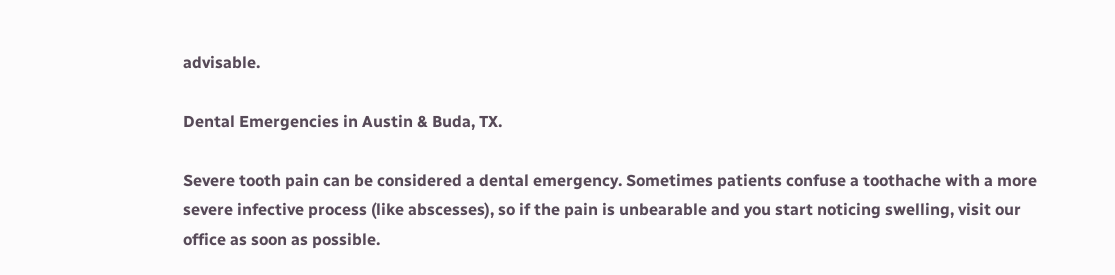advisable.

Dental Emergencies in Austin & Buda, TX.

Severe tooth pain can be considered a dental emergency. Sometimes patients confuse a toothache with a more severe infective process (like abscesses), so if the pain is unbearable and you start noticing swelling, visit our office as soon as possible.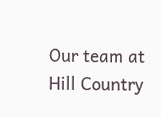Our team at Hill Country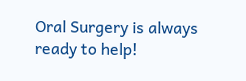Oral Surgery is always ready to help!